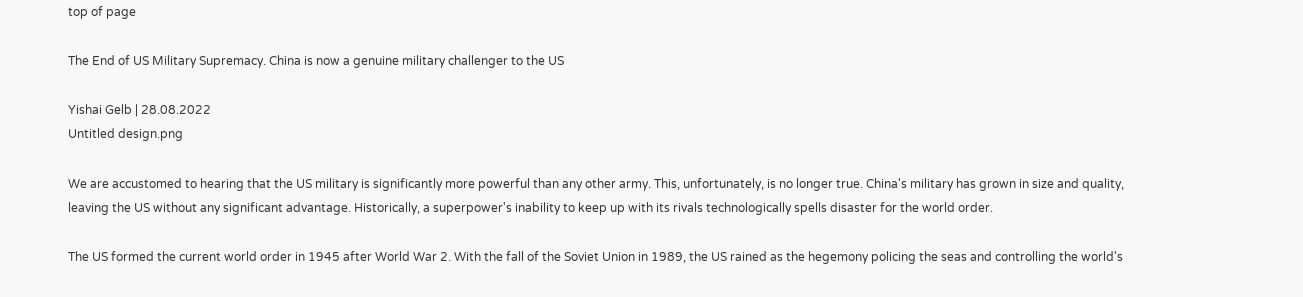top of page

The End of US Military Supremacy. China is now a genuine military challenger to the US

Yishai Gelb | 28.08.2022
Untitled design.png

We are accustomed to hearing that the US military is significantly more powerful than any other army. This, unfortunately, is no longer true. China's military has grown in size and quality, leaving the US without any significant advantage. Historically, a superpower's inability to keep up with its rivals technologically spells disaster for the world order.

The US formed the current world order in 1945 after World War 2. With the fall of the Soviet Union in 1989, the US rained as the hegemony policing the seas and controlling the world's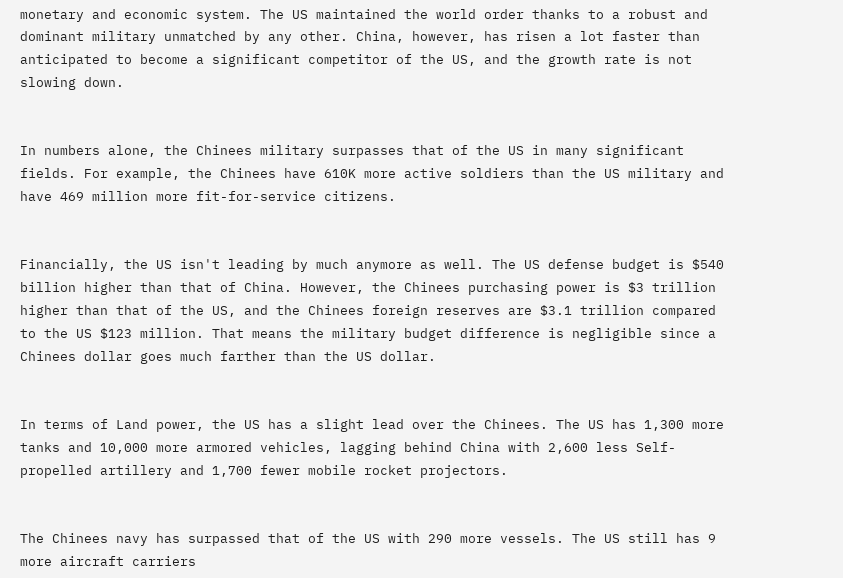monetary and economic system. The US maintained the world order thanks to a robust and dominant military unmatched by any other. China, however, has risen a lot faster than anticipated to become a significant competitor of the US, and the growth rate is not slowing down.


In numbers alone, the Chinees military surpasses that of the US in many significant fields. For example, the Chinees have 610K more active soldiers than the US military and have 469 million more fit-for-service citizens.


Financially, the US isn't leading by much anymore as well. The US defense budget is $540 billion higher than that of China. However, the Chinees purchasing power is $3 trillion higher than that of the US, and the Chinees foreign reserves are $3.1 trillion compared to the US $123 million. That means the military budget difference is negligible since a Chinees dollar goes much farther than the US dollar.


In terms of Land power, the US has a slight lead over the Chinees. The US has 1,300 more tanks and 10,000 more armored vehicles, lagging behind China with 2,600 less Self-propelled artillery and 1,700 fewer mobile rocket projectors.


The Chinees navy has surpassed that of the US with 290 more vessels. The US still has 9 more aircraft carriers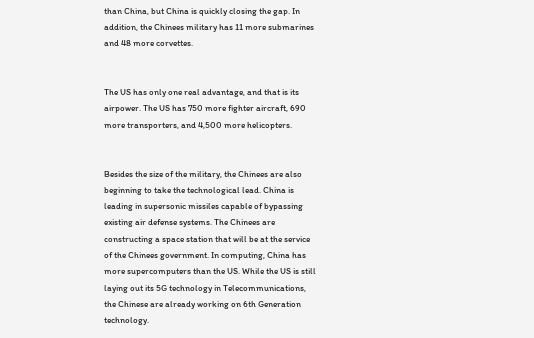than China, but China is quickly closing the gap. In addition, the Chinees military has 11 more submarines and 48 more corvettes.


The US has only one real advantage, and that is its airpower. The US has 750 more fighter aircraft, 690 more transporters, and 4,500 more helicopters.


Besides the size of the military, the Chinees are also beginning to take the technological lead. China is leading in supersonic missiles capable of bypassing existing air defense systems. The Chinees are constructing a space station that will be at the service of the Chinees government. In computing, China has more supercomputers than the US. While the US is still laying out its 5G technology in Telecommunications, the Chinese are already working on 6th Generation technology.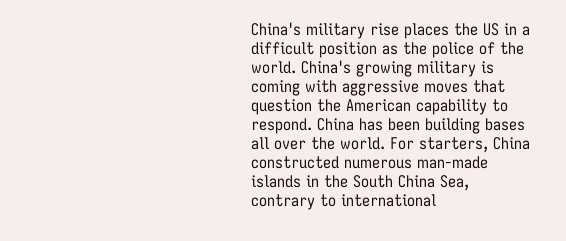China's military rise places the US in a difficult position as the police of the world. China's growing military is coming with aggressive moves that question the American capability to respond. China has been building bases all over the world. For starters, China constructed numerous man-made islands in the South China Sea, contrary to international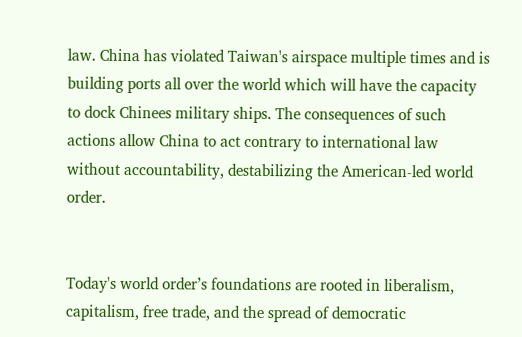law. China has violated Taiwan's airspace multiple times and is building ports all over the world which will have the capacity to dock Chinees military ships. The consequences of such actions allow China to act contrary to international law without accountability, destabilizing the American-led world order.


Today's world order’s foundations are rooted in liberalism, capitalism, free trade, and the spread of democratic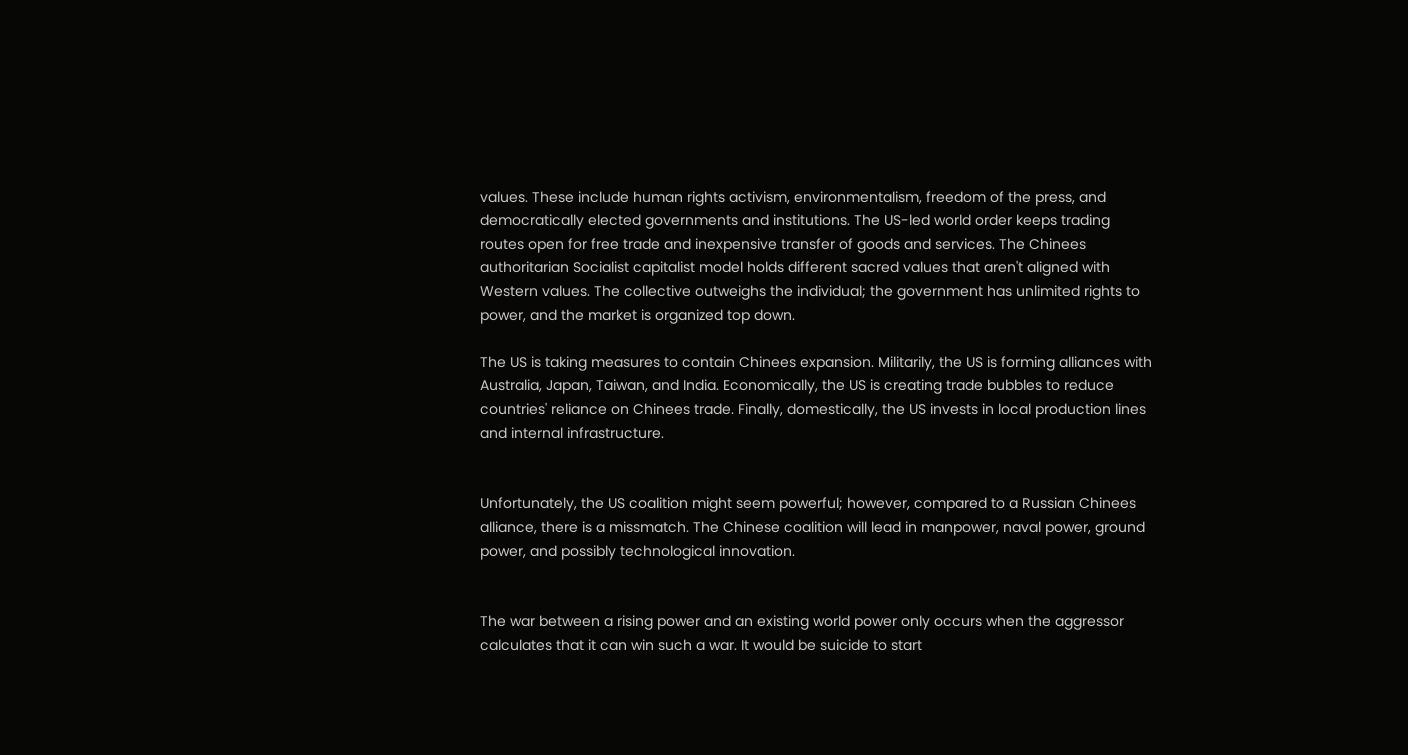values. These include human rights activism, environmentalism, freedom of the press, and democratically elected governments and institutions. The US-led world order keeps trading routes open for free trade and inexpensive transfer of goods and services. The Chinees authoritarian Socialist capitalist model holds different sacred values that aren't aligned with Western values. The collective outweighs the individual; the government has unlimited rights to power, and the market is organized top down.

The US is taking measures to contain Chinees expansion. Militarily, the US is forming alliances with Australia, Japan, Taiwan, and India. Economically, the US is creating trade bubbles to reduce countries' reliance on Chinees trade. Finally, domestically, the US invests in local production lines and internal infrastructure.


Unfortunately, the US coalition might seem powerful; however, compared to a Russian Chinees alliance, there is a missmatch. The Chinese coalition will lead in manpower, naval power, ground power, and possibly technological innovation.


The war between a rising power and an existing world power only occurs when the aggressor calculates that it can win such a war. It would be suicide to start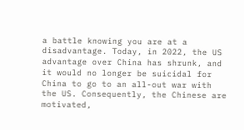a battle knowing you are at a disadvantage. Today, in 2022, the US advantage over China has shrunk, and it would no longer be suicidal for China to go to an all-out war with the US. Consequently, the Chinese are motivated,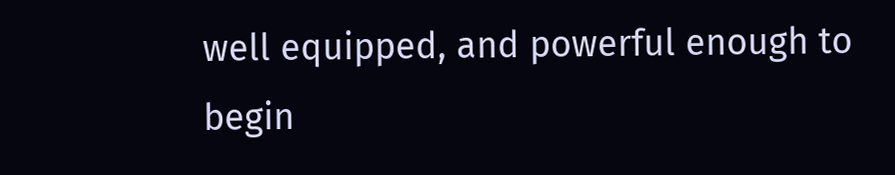well equipped, and powerful enough to begin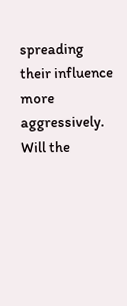spreading their influence more aggressively. Will the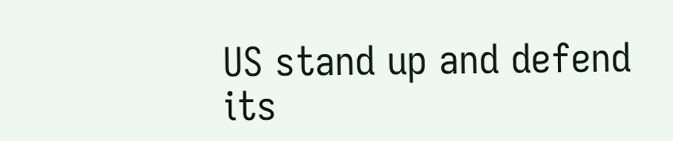US stand up and defend its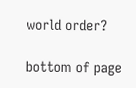world order?

bottom of page